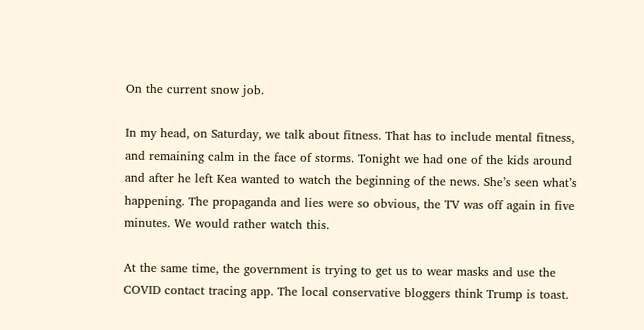On the current snow job.

In my head, on Saturday, we talk about fitness. That has to include mental fitness, and remaining calm in the face of storms. Tonight we had one of the kids around and after he left Kea wanted to watch the beginning of the news. She’s seen what’s happening. The propaganda and lies were so obvious, the TV was off again in five minutes. We would rather watch this.

At the same time, the government is trying to get us to wear masks and use the COVID contact tracing app. The local conservative bloggers think Trump is toast.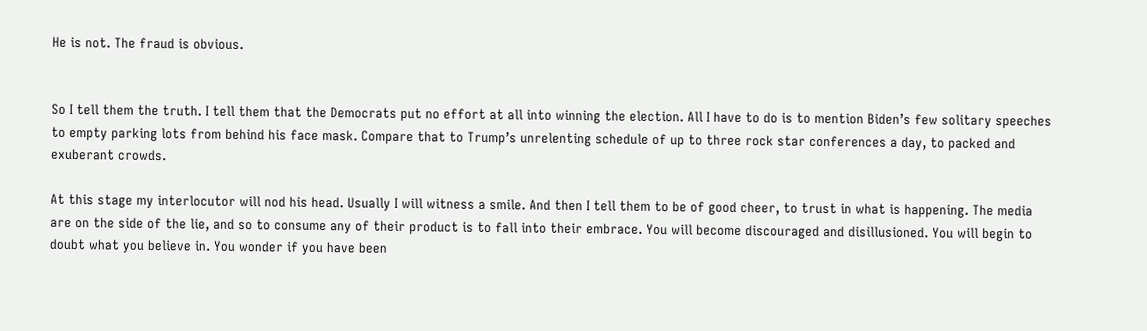He is not. The fraud is obvious.


So I tell them the truth. I tell them that the Democrats put no effort at all into winning the election. All I have to do is to mention Biden’s few solitary speeches to empty parking lots from behind his face mask. Compare that to Trump’s unrelenting schedule of up to three rock star conferences a day, to packed and exuberant crowds.

At this stage my interlocutor will nod his head. Usually I will witness a smile. And then I tell them to be of good cheer, to trust in what is happening. The media are on the side of the lie, and so to consume any of their product is to fall into their embrace. You will become discouraged and disillusioned. You will begin to doubt what you believe in. You wonder if you have been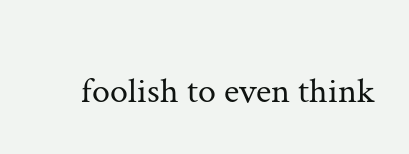foolish to even think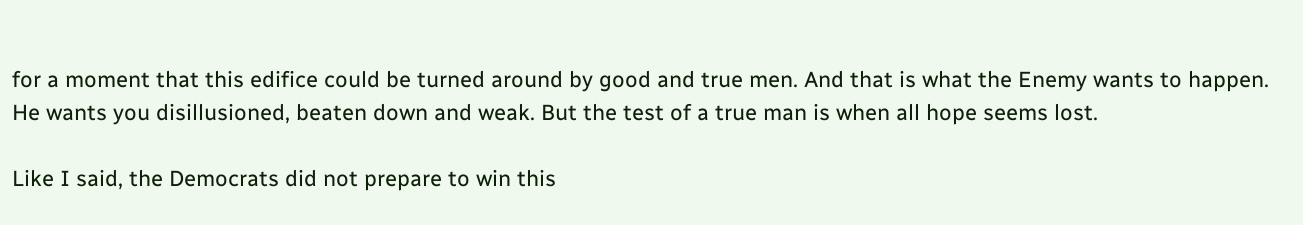for a moment that this edifice could be turned around by good and true men. And that is what the Enemy wants to happen. He wants you disillusioned, beaten down and weak. But the test of a true man is when all hope seems lost.

Like I said, the Democrats did not prepare to win this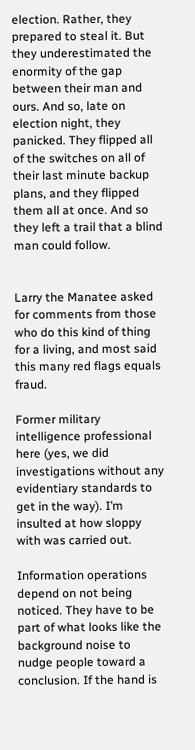election. Rather, they prepared to steal it. But they underestimated the enormity of the gap between their man and ours. And so, late on election night, they panicked. They flipped all of the switches on all of their last minute backup plans, and they flipped them all at once. And so they left a trail that a blind man could follow.


Larry the Manatee asked for comments from those who do this kind of thing for a living, and most said this many red flags equals fraud.

Former military intelligence professional here (yes, we did investigations without any evidentiary standards to get in the way). I’m insulted at how sloppy with was carried out.

Information operations depend on not being noticed. They have to be part of what looks like the background noise to nudge people toward a conclusion. If the hand is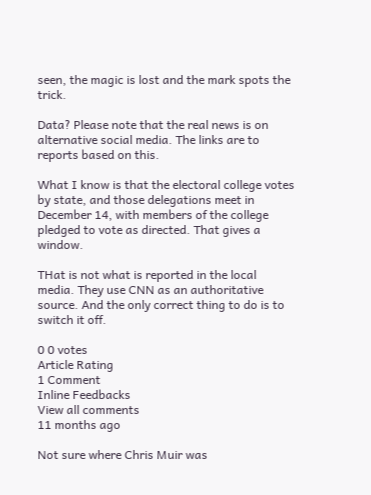seen, the magic is lost and the mark spots the trick.

Data? Please note that the real news is on alternative social media. The links are to reports based on this.

What I know is that the electoral college votes by state, and those delegations meet in December 14, with members of the college pledged to vote as directed. That gives a window.

THat is not what is reported in the local media. They use CNN as an authoritative source. And the only correct thing to do is to switch it off.

0 0 votes
Article Rating
1 Comment
Inline Feedbacks
View all comments
11 months ago

Not sure where Chris Muir was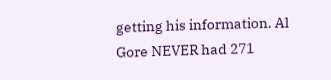getting his information. Al Gore NEVER had 271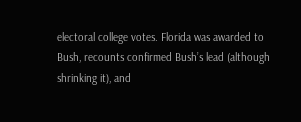electoral college votes. Florida was awarded to Bush, recounts confirmed Bush’s lead (although shrinking it), and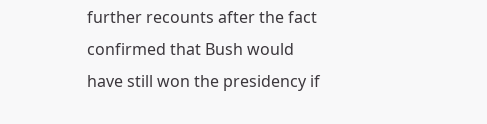further recounts after the fact confirmed that Bush would have still won the presidency if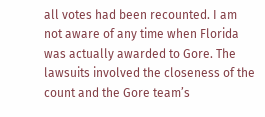all votes had been recounted. I am not aware of any time when Florida was actually awarded to Gore. The lawsuits involved the closeness of the count and the Gore team’s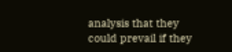analysis that they could prevail if they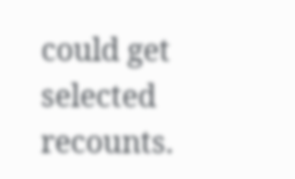could get selected recounts.